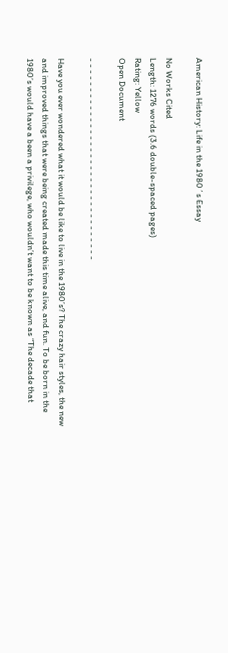American History: Life in the 1980´s Essay

No Works Cited
Length: 1276 words (3.6 double-spaced pages)
Rating: Yellow
Open Document

- - - - - - - - - - - - - - - - - - - - - - - - - - - - - - - - - -

Have you ever wondered what it would be like to live in the 1980’s? The crazy hair styles, the new and improved things that were being created made this time alive, and fun. To be born in the 1980’s would have a been a privilege, who wouldn’t want to be known as “The decade that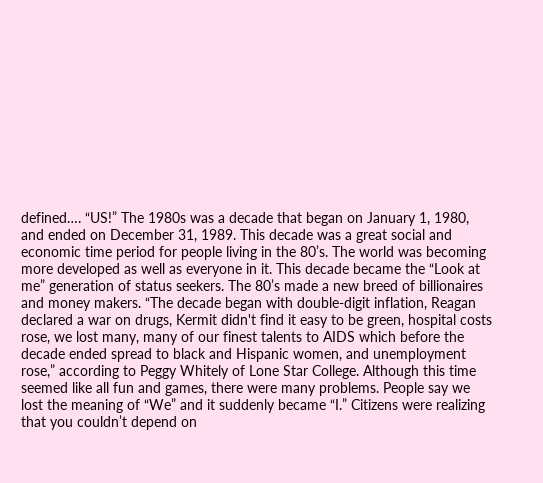defined…. “US!” The 1980s was a decade that began on January 1, 1980, and ended on December 31, 1989. This decade was a great social and economic time period for people living in the 80’s. The world was becoming more developed as well as everyone in it. This decade became the “Look at me” generation of status seekers. The 80’s made a new breed of billionaires and money makers. “The decade began with double-digit inflation, Reagan declared a war on drugs, Kermit didn't find it easy to be green, hospital costs rose, we lost many, many of our finest talents to AIDS which before the decade ended spread to black and Hispanic women, and unemployment rose,” according to Peggy Whitely of Lone Star College. Although this time seemed like all fun and games, there were many problems. People say we lost the meaning of “We” and it suddenly became “I.” Citizens were realizing that you couldn’t depend on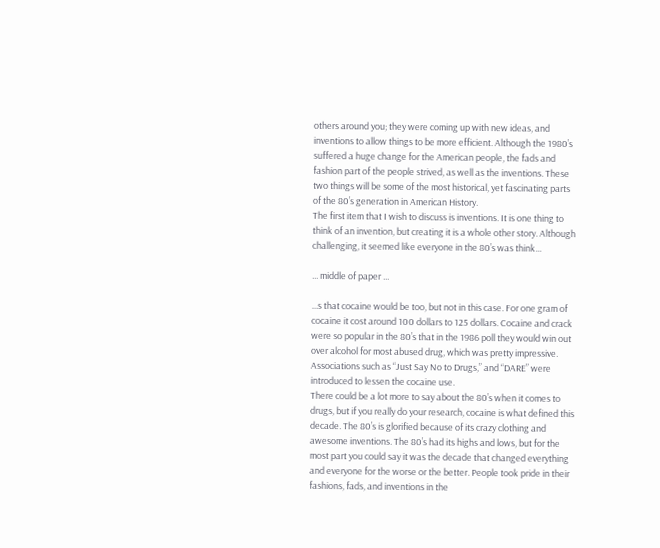others around you; they were coming up with new ideas, and inventions to allow things to be more efficient. Although the 1980’s suffered a huge change for the American people, the fads and fashion part of the people strived, as well as the inventions. These two things will be some of the most historical, yet fascinating parts of the 80’s generation in American History.
The first item that I wish to discuss is inventions. It is one thing to think of an invention, but creating it is a whole other story. Although challenging, it seemed like everyone in the 80’s was think...

... middle of paper ...

...s that cocaine would be too, but not in this case. For one gram of cocaine it cost around 100 dollars to 125 dollars. Cocaine and crack were so popular in the 80’s that in the 1986 poll they would win out over alcohol for most abused drug, which was pretty impressive. Associations such as “Just Say No to Drugs,” and “DARE” were introduced to lessen the cocaine use.
There could be a lot more to say about the 80’s when it comes to drugs, but if you really do your research, cocaine is what defined this decade. The 80’s is glorified because of its crazy clothing and awesome inventions. The 80’s had its highs and lows, but for the most part you could say it was the decade that changed everything and everyone for the worse or the better. People took pride in their fashions, fads, and inventions in the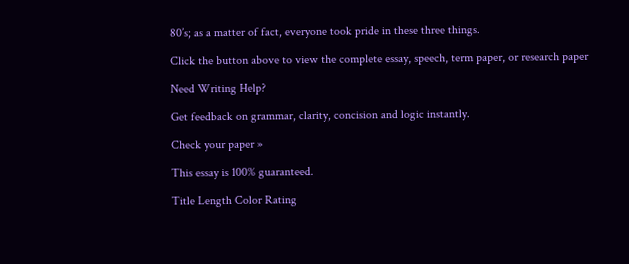80’s; as a matter of fact, everyone took pride in these three things.

Click the button above to view the complete essay, speech, term paper, or research paper

Need Writing Help?

Get feedback on grammar, clarity, concision and logic instantly.

Check your paper »

This essay is 100% guaranteed.

Title Length Color Rating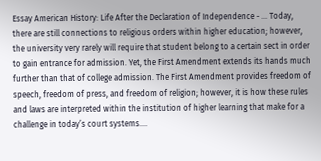Essay American History: Life After the Declaration of Independence - ... Today, there are still connections to religious orders within higher education; however, the university very rarely will require that student belong to a certain sect in order to gain entrance for admission. Yet, the First Amendment extends its hands much further than that of college admission. The First Amendment provides freedom of speech, freedom of press, and freedom of religion; however, it is how these rules and laws are interpreted within the institution of higher learning that make for a challenge in today’s court systems....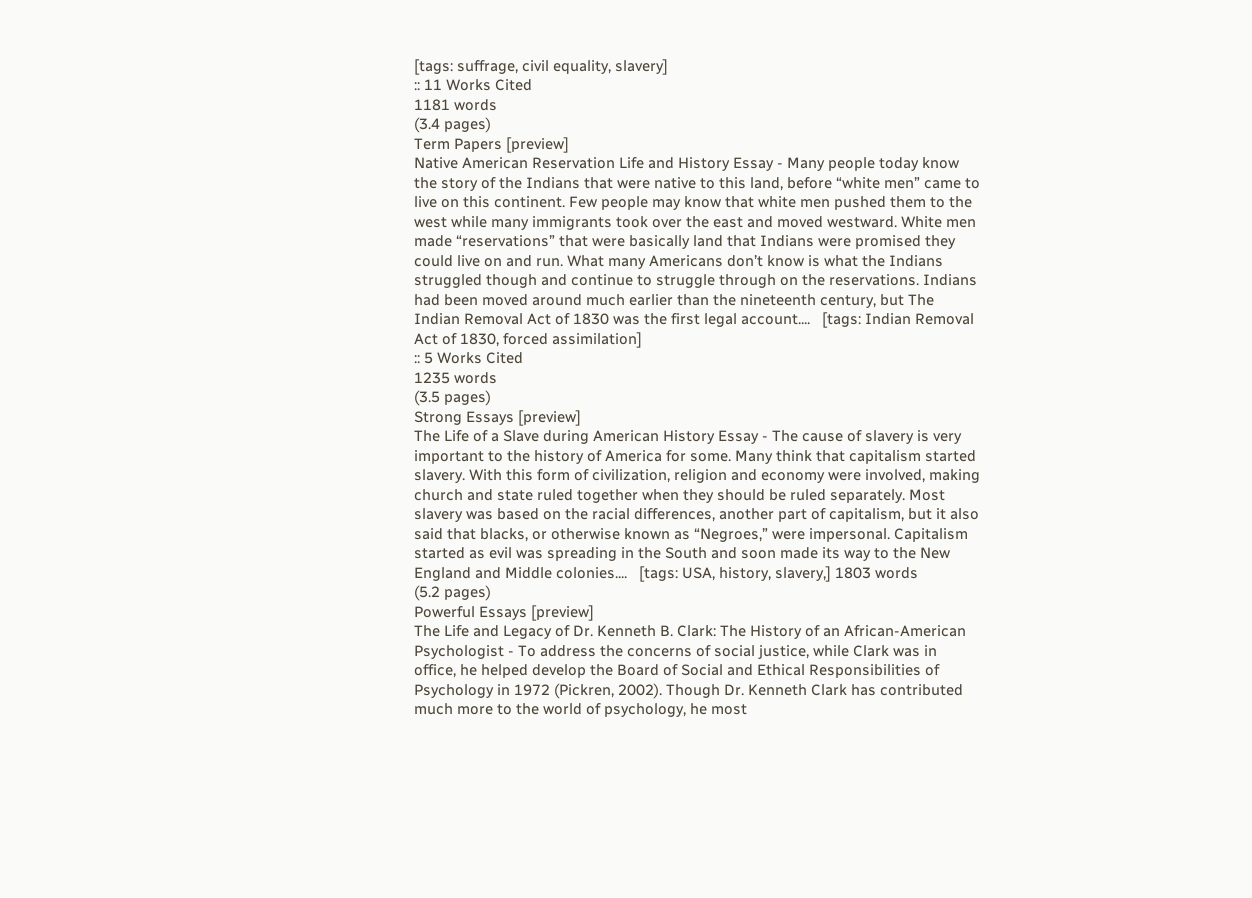[tags: suffrage, civil equality, slavery]
:: 11 Works Cited
1181 words
(3.4 pages)
Term Papers [preview]
Native American Reservation Life and History Essay - Many people today know the story of the Indians that were native to this land, before “white men” came to live on this continent. Few people may know that white men pushed them to the west while many immigrants took over the east and moved westward. White men made “reservations” that were basically land that Indians were promised they could live on and run. What many Americans don’t know is what the Indians struggled though and continue to struggle through on the reservations. Indians had been moved around much earlier than the nineteenth century, but The Indian Removal Act of 1830 was the first legal account....   [tags: Indian Removal Act of 1830, forced assimilation]
:: 5 Works Cited
1235 words
(3.5 pages)
Strong Essays [preview]
The Life of a Slave during American History Essay - The cause of slavery is very important to the history of America for some. Many think that capitalism started slavery. With this form of civilization, religion and economy were involved, making church and state ruled together when they should be ruled separately. Most slavery was based on the racial differences, another part of capitalism, but it also said that blacks, or otherwise known as “Negroes,” were impersonal. Capitalism started as evil was spreading in the South and soon made its way to the New England and Middle colonies....   [tags: USA, history, slavery,] 1803 words
(5.2 pages)
Powerful Essays [preview]
The Life and Legacy of Dr. Kenneth B. Clark: The History of an African-American Psychologist - To address the concerns of social justice, while Clark was in office, he helped develop the Board of Social and Ethical Responsibilities of Psychology in 1972 (Pickren, 2002). Though Dr. Kenneth Clark has contributed much more to the world of psychology, he most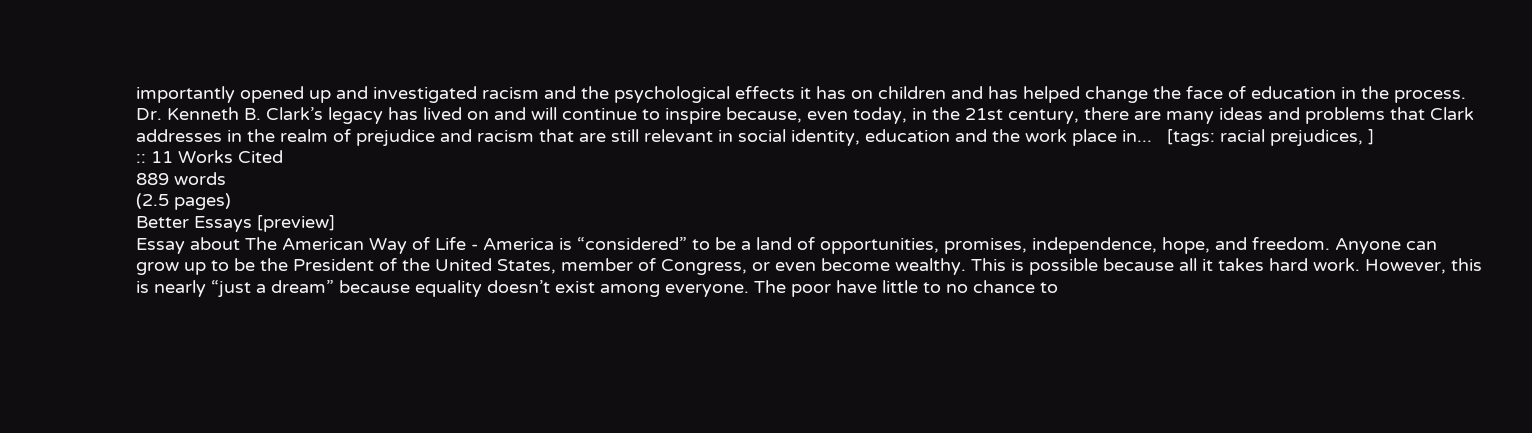importantly opened up and investigated racism and the psychological effects it has on children and has helped change the face of education in the process. Dr. Kenneth B. Clark’s legacy has lived on and will continue to inspire because, even today, in the 21st century, there are many ideas and problems that Clark addresses in the realm of prejudice and racism that are still relevant in social identity, education and the work place in...   [tags: racial prejudices, ]
:: 11 Works Cited
889 words
(2.5 pages)
Better Essays [preview]
Essay about The American Way of Life - America is “considered” to be a land of opportunities, promises, independence, hope, and freedom. Anyone can grow up to be the President of the United States, member of Congress, or even become wealthy. This is possible because all it takes hard work. However, this is nearly “just a dream” because equality doesn’t exist among everyone. The poor have little to no chance to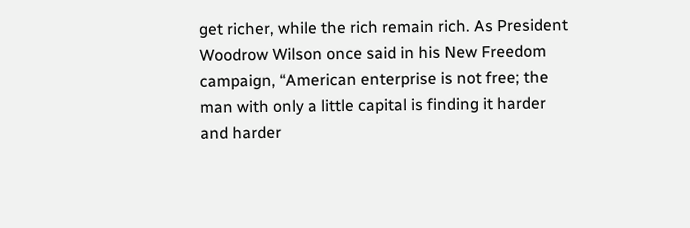get richer, while the rich remain rich. As President Woodrow Wilson once said in his New Freedom campaign, “American enterprise is not free; the man with only a little capital is finding it harder and harder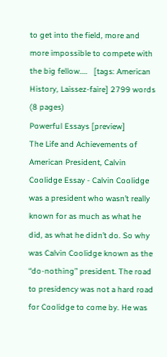to get into the field, more and more impossible to compete with the big fellow....   [tags: American History, Laissez-faire] 2799 words
(8 pages)
Powerful Essays [preview]
The Life and Achievements of American President, Calvin Coolidge Essay - Calvin Coolidge was a president who wasn’t really known for as much as what he did, as what he didn’t do. So why was Calvin Coolidge known as the “do-nothing” president. The road to presidency was not a hard road for Coolidge to come by. He was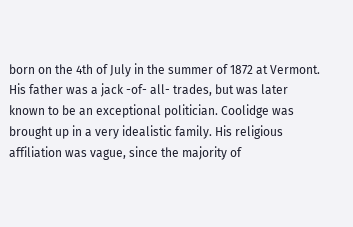born on the 4th of July in the summer of 1872 at Vermont. His father was a jack -of- all- trades, but was later known to be an exceptional politician. Coolidge was brought up in a very idealistic family. His religious affiliation was vague, since the majority of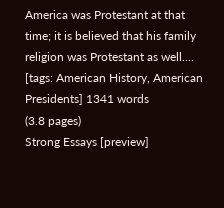America was Protestant at that time; it is believed that his family religion was Protestant as well....   [tags: American History, American Presidents] 1341 words
(3.8 pages)
Strong Essays [preview]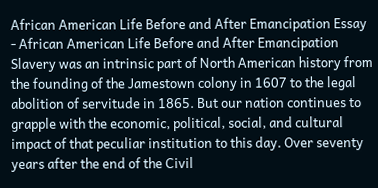African American Life Before and After Emancipation Essay - African American Life Before and After Emancipation Slavery was an intrinsic part of North American history from the founding of the Jamestown colony in 1607 to the legal abolition of servitude in 1865. But our nation continues to grapple with the economic, political, social, and cultural impact of that peculiar institution to this day. Over seventy years after the end of the Civil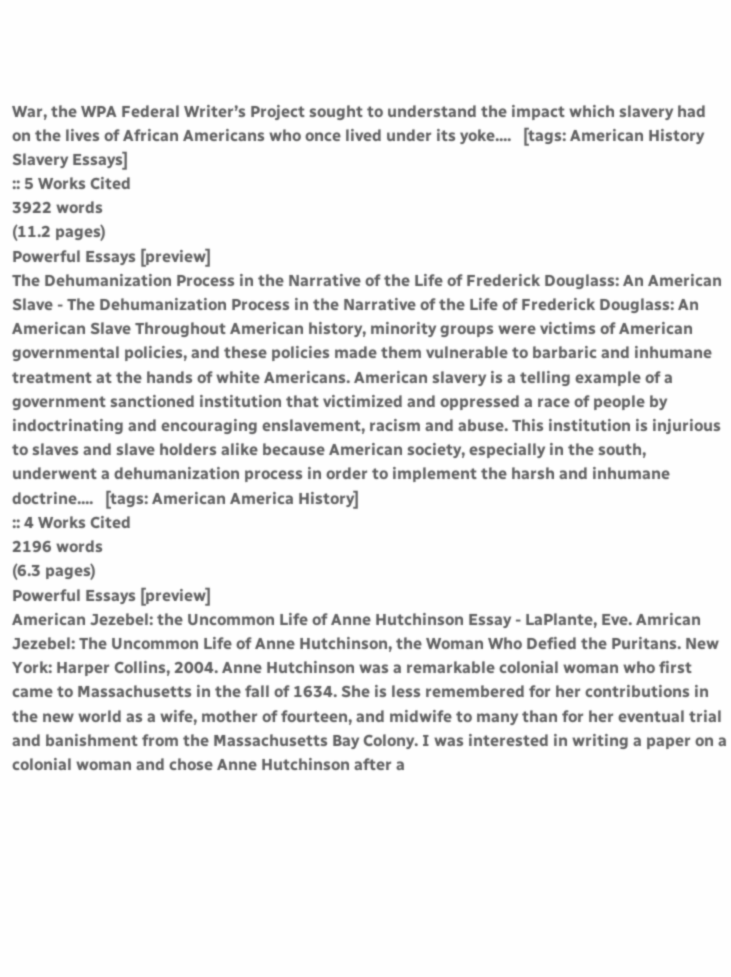War, the WPA Federal Writer’s Project sought to understand the impact which slavery had on the lives of African Americans who once lived under its yoke....   [tags: American History Slavery Essays]
:: 5 Works Cited
3922 words
(11.2 pages)
Powerful Essays [preview]
The Dehumanization Process in the Narrative of the Life of Frederick Douglass: An American Slave - The Dehumanization Process in the Narrative of the Life of Frederick Douglass: An American Slave Throughout American history, minority groups were victims of American governmental policies, and these policies made them vulnerable to barbaric and inhumane treatment at the hands of white Americans. American slavery is a telling example of a government sanctioned institution that victimized and oppressed a race of people by indoctrinating and encouraging enslavement, racism and abuse. This institution is injurious to slaves and slave holders alike because American society, especially in the south, underwent a dehumanization process in order to implement the harsh and inhumane doctrine....   [tags: American America History]
:: 4 Works Cited
2196 words
(6.3 pages)
Powerful Essays [preview]
American Jezebel: the Uncommon Life of Anne Hutchinson Essay - LaPlante, Eve. Amrican Jezebel: The Uncommon Life of Anne Hutchinson, the Woman Who Defied the Puritans. New York: Harper Collins, 2004. Anne Hutchinson was a remarkable colonial woman who first came to Massachusetts in the fall of 1634. She is less remembered for her contributions in the new world as a wife, mother of fourteen, and midwife to many than for her eventual trial and banishment from the Massachusetts Bay Colony. I was interested in writing a paper on a colonial woman and chose Anne Hutchinson after a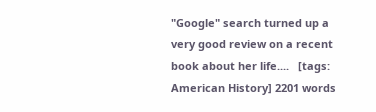"Google" search turned up a very good review on a recent book about her life....   [tags: American History] 2201 words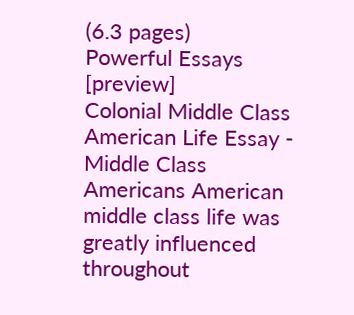(6.3 pages)
Powerful Essays [preview]
Colonial Middle Class American Life Essay - Middle Class Americans American middle class life was greatly influenced throughout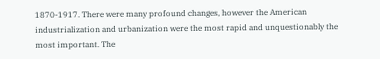1870-1917. There were many profound changes, however the American industrialization and urbanization were the most rapid and unquestionably the most important. The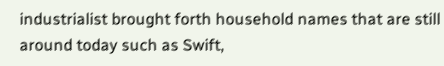industrialist brought forth household names that are still around today such as Swift,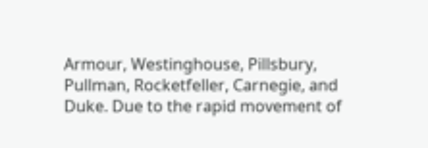Armour, Westinghouse, Pillsbury, Pullman, Rocketfeller, Carnegie, and Duke. Due to the rapid movement of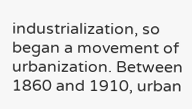industrialization, so began a movement of urbanization. Between 1860 and 1910, urban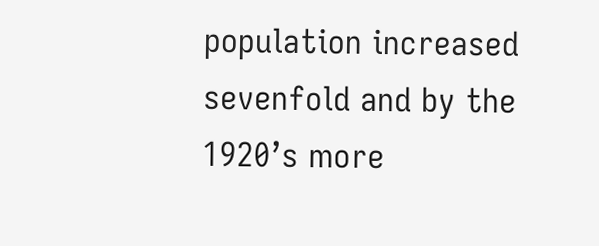population increased sevenfold and by the 1920’s more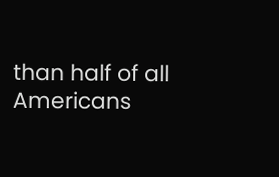than half of all Americans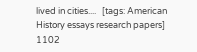lived in cities....   [tags: American History essays research papers] 1102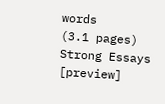words
(3.1 pages)
Strong Essays [preview]